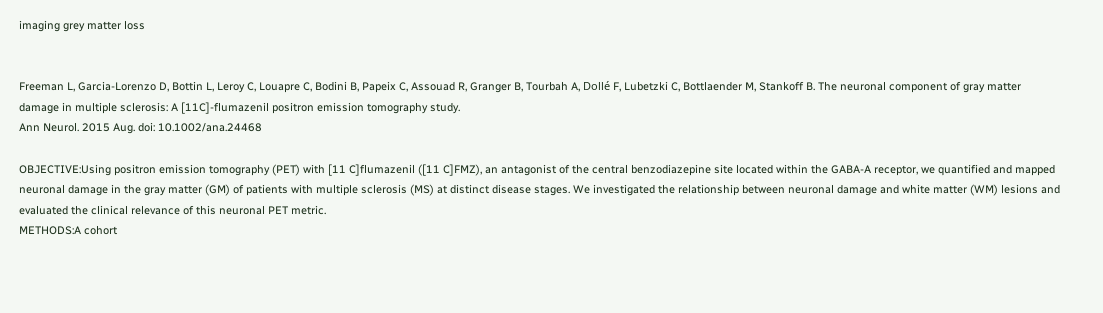imaging grey matter loss


Freeman L, Garcia-Lorenzo D, Bottin L, Leroy C, Louapre C, Bodini B, Papeix C, Assouad R, Granger B, Tourbah A, Dollé F, Lubetzki C, Bottlaender M, Stankoff B. The neuronal component of gray matter damage in multiple sclerosis: A [11C]-flumazenil positron emission tomography study.
Ann Neurol. 2015 Aug. doi: 10.1002/ana.24468

OBJECTIVE:Using positron emission tomography (PET) with [11 C]flumazenil ([11 C]FMZ), an antagonist of the central benzodiazepine site located within the GABA-A receptor, we quantified and mapped neuronal damage in the gray matter (GM) of patients with multiple sclerosis (MS) at distinct disease stages. We investigated the relationship between neuronal damage and white matter (WM) lesions and evaluated the clinical relevance of this neuronal PET metric.
METHODS:A cohort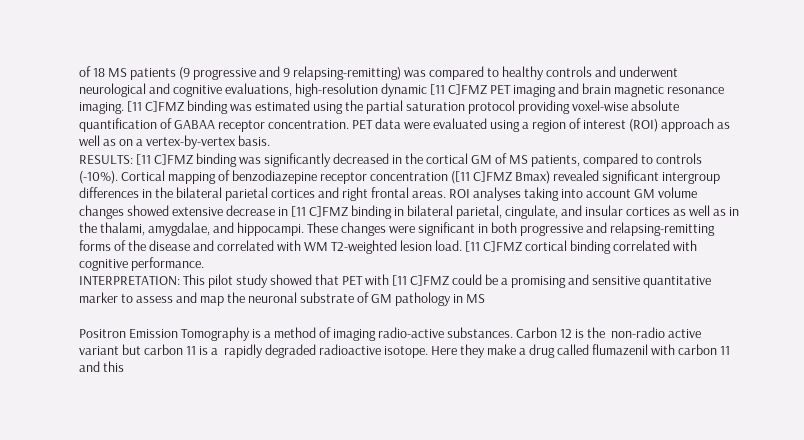of 18 MS patients (9 progressive and 9 relapsing-remitting) was compared to healthy controls and underwent neurological and cognitive evaluations, high-resolution dynamic [11 C]FMZ PET imaging and brain magnetic resonance imaging. [11 C]FMZ binding was estimated using the partial saturation protocol providing voxel-wise absolute quantification of GABAA receptor concentration. PET data were evaluated using a region of interest (ROI) approach as well as on a vertex-by-vertex basis.
RESULTS: [11 C]FMZ binding was significantly decreased in the cortical GM of MS patients, compared to controls (-10%). Cortical mapping of benzodiazepine receptor concentration ([11 C]FMZ Bmax) revealed significant intergroup differences in the bilateral parietal cortices and right frontal areas. ROI analyses taking into account GM volume changes showed extensive decrease in [11 C]FMZ binding in bilateral parietal, cingulate, and insular cortices as well as in the thalami, amygdalae, and hippocampi. These changes were significant in both progressive and relapsing-remitting forms of the disease and correlated with WM T2-weighted lesion load. [11 C]FMZ cortical binding correlated with cognitive performance.
INTERPRETATION: This pilot study showed that PET with [11 C]FMZ could be a promising and sensitive quantitative marker to assess and map the neuronal substrate of GM pathology in MS

Positron Emission Tomography is a method of imaging radio-active substances. Carbon 12 is the  non-radio active variant but carbon 11 is a  rapidly degraded radioactive isotope. Here they make a drug called flumazenil with carbon 11 and this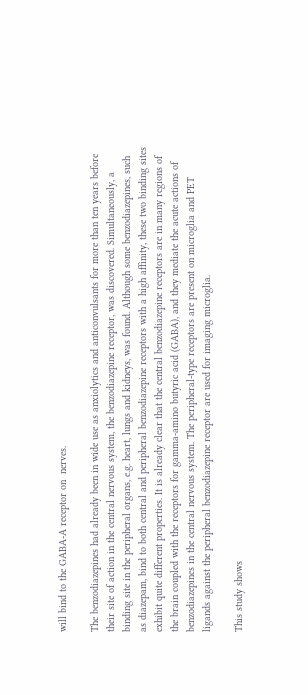will bind to the GABA-A receptor on  nerves.

The benzodiazepines had already been in wide use as anxiolytics and anticonvulsants for more than ten years before their site of action in the central nervous system, the benzodiazepine receptor, was discovered. Simultaneously, a binding site in the peripheral organs, e.g. heart, lungs and kidneys, was found. Although some benzodiazepines, such as diazepam, bind to both central and peripheral benzodiazepine receptors with a high affinity, these two binding sites exhibit quite different properties. It is already clear that the central benzodiazepine receptors are in many regions of the brain coupled with the receptors for gamma-amino butyric acid (GABA), and they mediate the acute actions of benzodiazepines in the central nervous system. The peripheral-type receptors are present on microglia and PET ligands against the peripheral benzodiazepine receptor are used for imaging microglia.

This study shows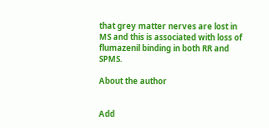that grey matter nerves are lost in MS and this is associated with loss of flumazenil binding in both RR and SPMS.

About the author


Add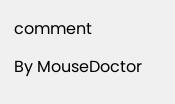comment

By MouseDoctor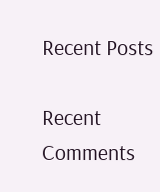Recent Posts

Recent Comments